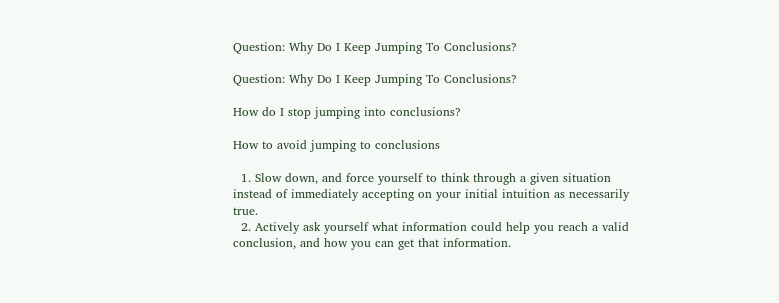Question: Why Do I Keep Jumping To Conclusions?

Question: Why Do I Keep Jumping To Conclusions?

How do I stop jumping into conclusions?

How to avoid jumping to conclusions

  1. Slow down, and force yourself to think through a given situation instead of immediately accepting on your initial intuition as necessarily true.
  2. Actively ask yourself what information could help you reach a valid conclusion, and how you can get that information.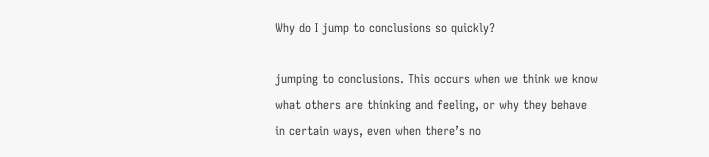Why do I jump to conclusions so quickly?

jumping to conclusions. This occurs when we think we know what others are thinking and feeling, or why they behave in certain ways, even when there’s no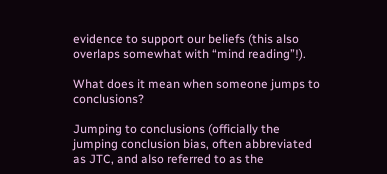evidence to support our beliefs (this also overlaps somewhat with “mind reading”!).

What does it mean when someone jumps to conclusions?

Jumping to conclusions (officially the jumping conclusion bias, often abbreviated as JTC, and also referred to as the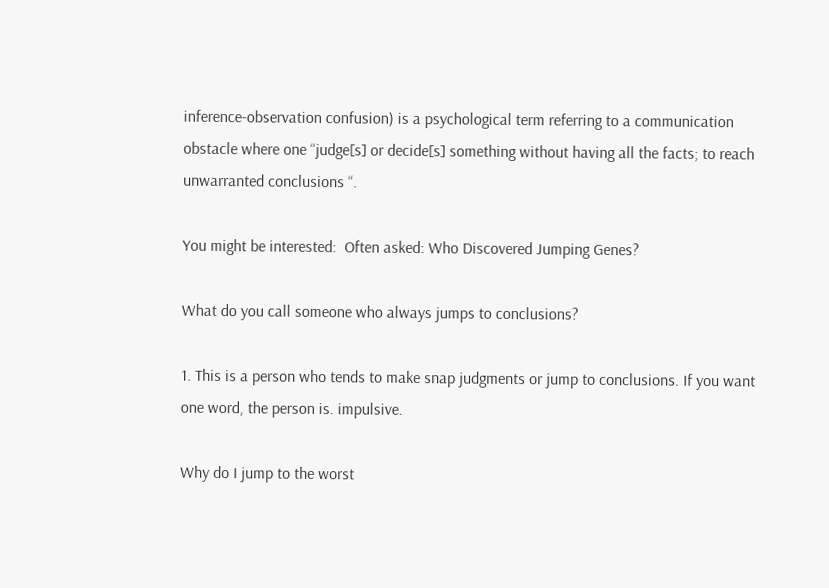inference-observation confusion) is a psychological term referring to a communication obstacle where one “judge[s] or decide[s] something without having all the facts; to reach unwarranted conclusions “.

You might be interested:  Often asked: Who Discovered Jumping Genes?

What do you call someone who always jumps to conclusions?

1. This is a person who tends to make snap judgments or jump to conclusions. If you want one word, the person is. impulsive.

Why do I jump to the worst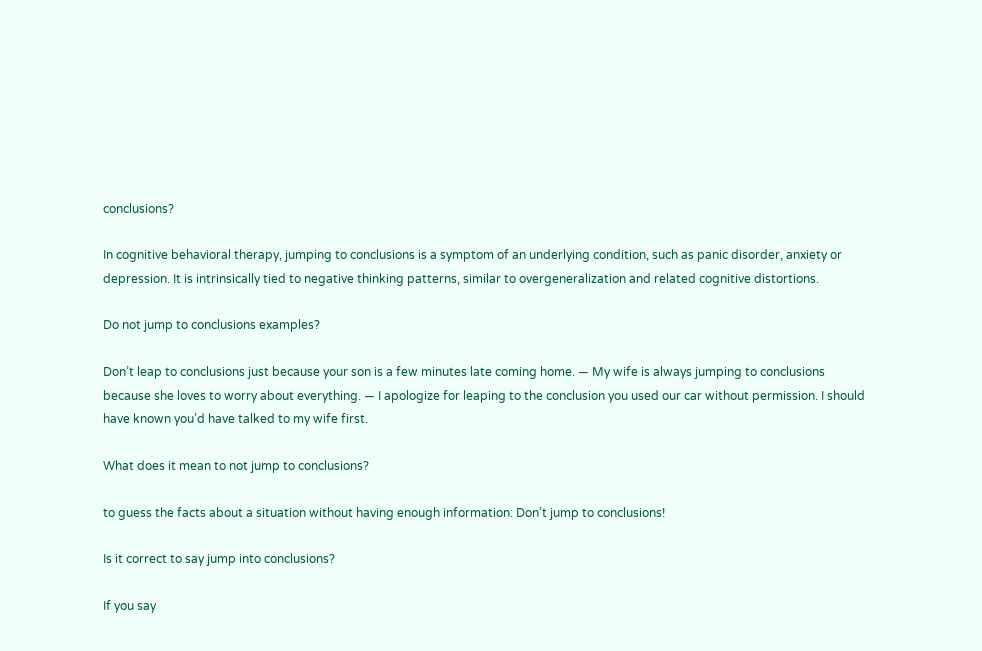conclusions?

In cognitive behavioral therapy, jumping to conclusions is a symptom of an underlying condition, such as panic disorder, anxiety or depression. It is intrinsically tied to negative thinking patterns, similar to overgeneralization and related cognitive distortions.

Do not jump to conclusions examples?

Don’t leap to conclusions just because your son is a few minutes late coming home. — My wife is always jumping to conclusions because she loves to worry about everything. — I apologize for leaping to the conclusion you used our car without permission. I should have known you’d have talked to my wife first.

What does it mean to not jump to conclusions?

to guess the facts about a situation without having enough information: Don’t jump to conclusions!

Is it correct to say jump into conclusions?

If you say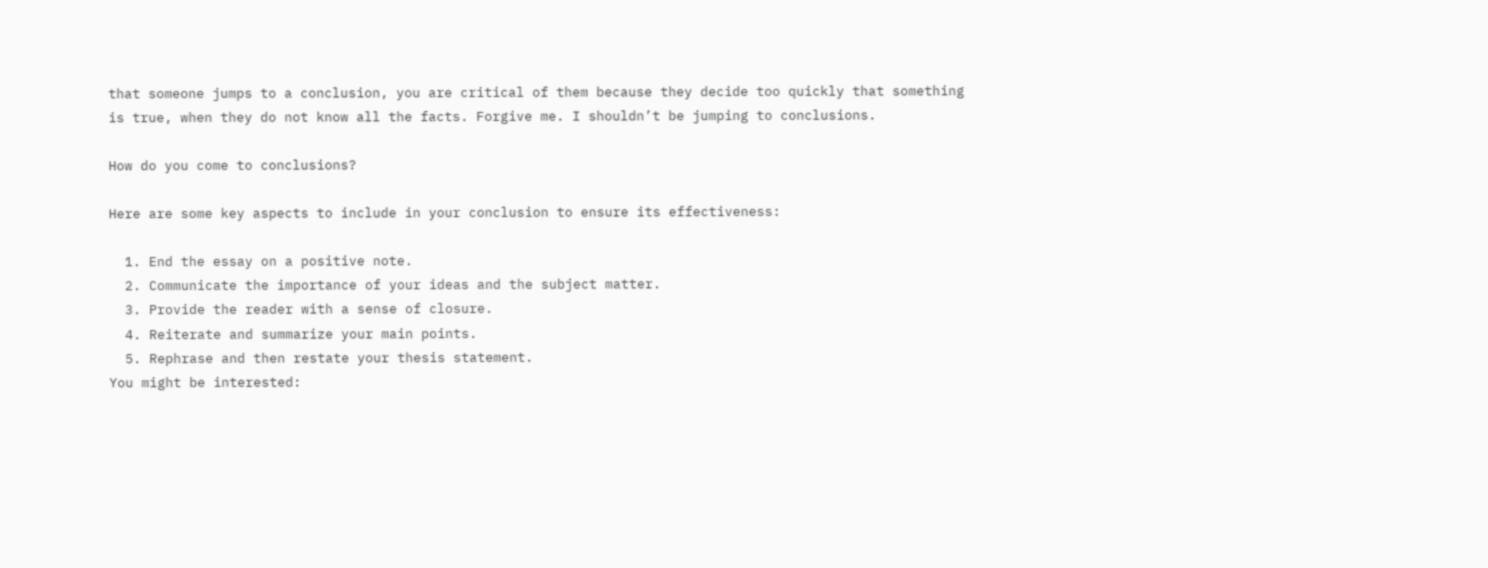that someone jumps to a conclusion, you are critical of them because they decide too quickly that something is true, when they do not know all the facts. Forgive me. I shouldn’t be jumping to conclusions.

How do you come to conclusions?

Here are some key aspects to include in your conclusion to ensure its effectiveness:

  1. End the essay on a positive note.
  2. Communicate the importance of your ideas and the subject matter.
  3. Provide the reader with a sense of closure.
  4. Reiterate and summarize your main points.
  5. Rephrase and then restate your thesis statement.
You might be interested: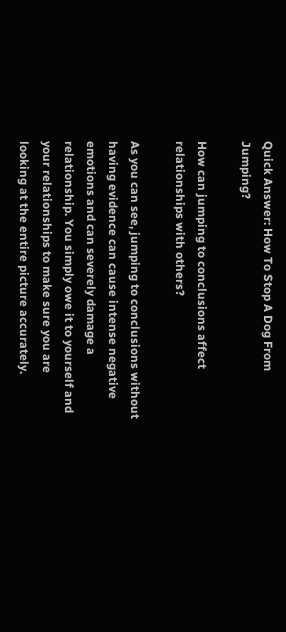Quick Answer: How To Stop A Dog From Jumping?

How can jumping to conclusions affect relationships with others?

As you can see, jumping to conclusions without having evidence can cause intense negative emotions and can severely damage a relationship. You simply owe it to yourself and your relationships to make sure you are looking at the entire picture accurately.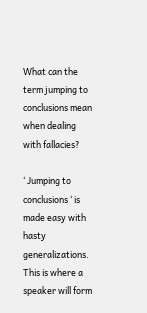What can the term jumping to conclusions mean when dealing with fallacies?

‘ Jumping to conclusions ‘ is made easy with hasty generalizations. This is where a speaker will form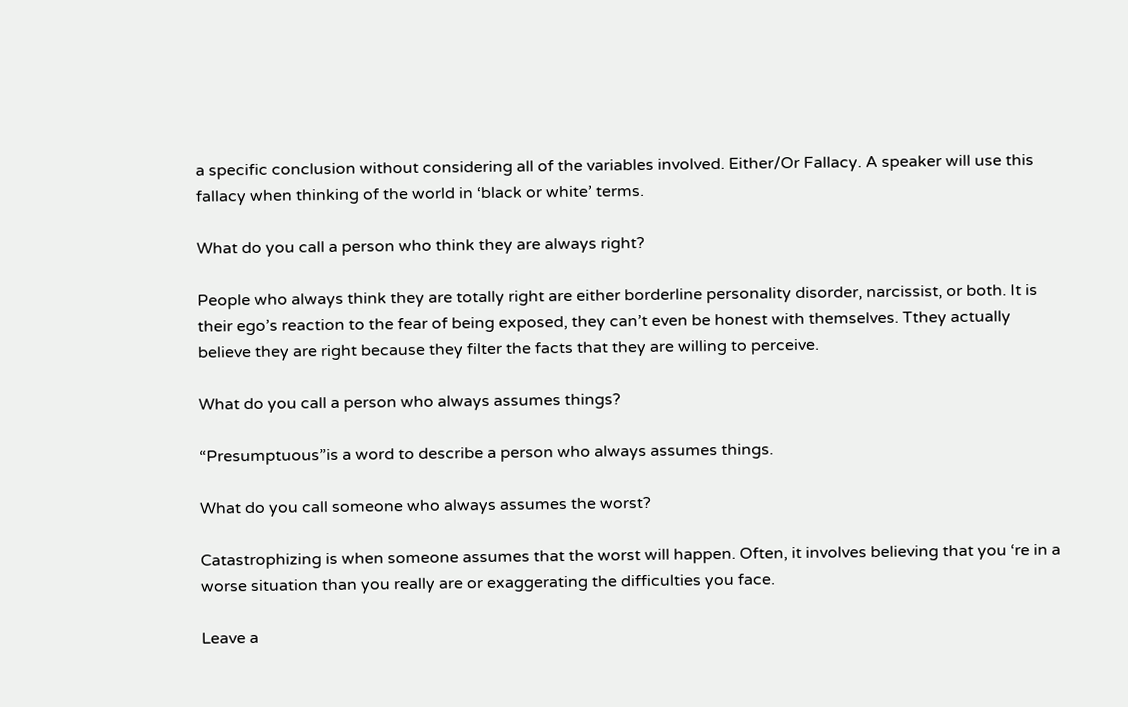a specific conclusion without considering all of the variables involved. Either/Or Fallacy. A speaker will use this fallacy when thinking of the world in ‘black or white’ terms.

What do you call a person who think they are always right?

People who always think they are totally right are either borderline personality disorder, narcissist, or both. It is their ego’s reaction to the fear of being exposed, they can’t even be honest with themselves. Tthey actually believe they are right because they filter the facts that they are willing to perceive.

What do you call a person who always assumes things?

“Presumptuous”is a word to describe a person who always assumes things.

What do you call someone who always assumes the worst?

Catastrophizing is when someone assumes that the worst will happen. Often, it involves believing that you ‘re in a worse situation than you really are or exaggerating the difficulties you face.

Leave a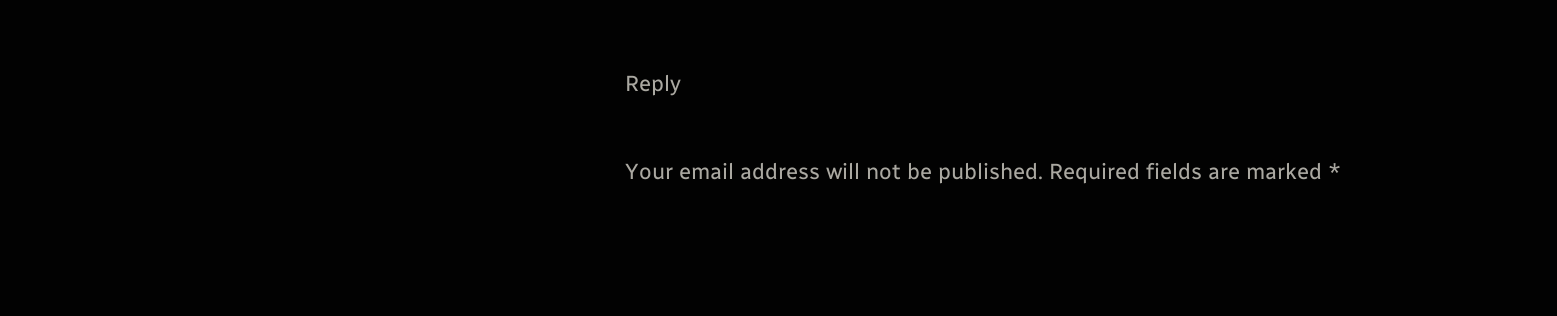Reply

Your email address will not be published. Required fields are marked *